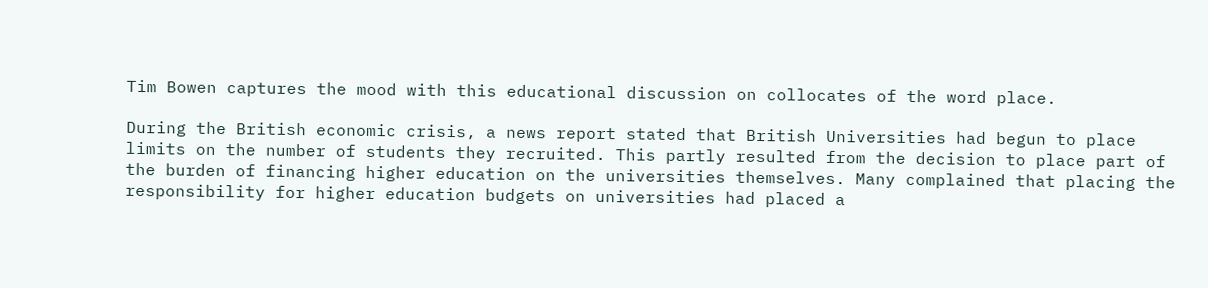Tim Bowen captures the mood with this educational discussion on collocates of the word place.

During the British economic crisis, a news report stated that British Universities had begun to place limits on the number of students they recruited. This partly resulted from the decision to place part of the burden of financing higher education on the universities themselves. Many complained that placing the responsibility for higher education budgets on universities had placed a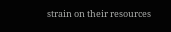strain on their resources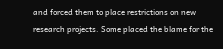and forced them to place restrictions on new research projects. Some placed the blame for the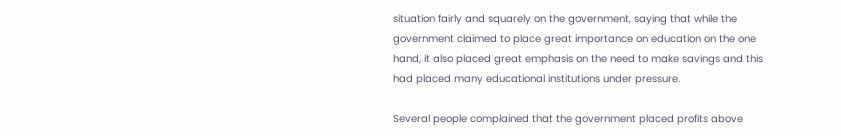situation fairly and squarely on the government, saying that while the government claimed to place great importance on education on the one hand, it also placed great emphasis on the need to make savings and this had placed many educational institutions under pressure.

Several people complained that the government placed profits above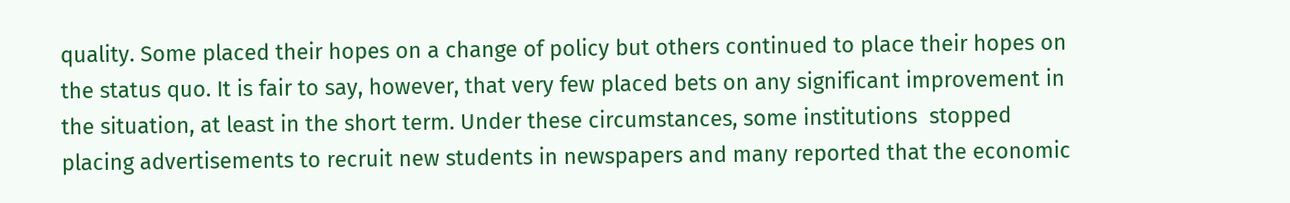quality. Some placed their hopes on a change of policy but others continued to place their hopes on the status quo. It is fair to say, however, that very few placed bets on any significant improvement in the situation, at least in the short term. Under these circumstances, some institutions  stopped placing advertisements to recruit new students in newspapers and many reported that the economic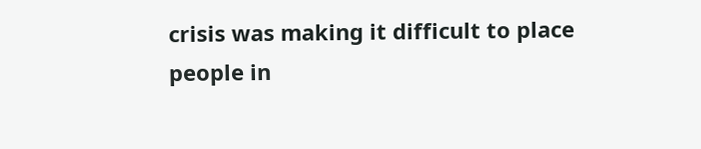crisis was making it difficult to place people in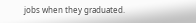jobs when they graduated.